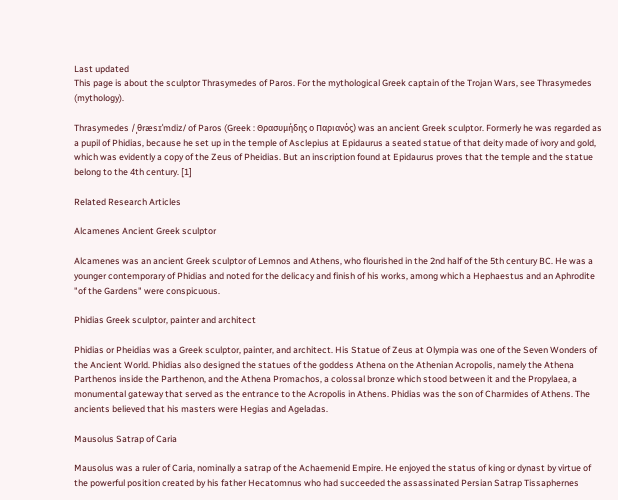Last updated
This page is about the sculptor Thrasymedes of Paros. For the mythological Greek captain of the Trojan Wars, see Thrasymedes (mythology).

Thrasymedes /ˌθræsɪˈmdiz/ of Paros (Greek : Θρασυμήδης ο Παριανός) was an ancient Greek sculptor. Formerly he was regarded as a pupil of Phidias, because he set up in the temple of Asclepius at Epidaurus a seated statue of that deity made of ivory and gold, which was evidently a copy of the Zeus of Pheidias. But an inscription found at Epidaurus proves that the temple and the statue belong to the 4th century. [1]

Related Research Articles

Alcamenes Ancient Greek sculptor

Alcamenes was an ancient Greek sculptor of Lemnos and Athens, who flourished in the 2nd half of the 5th century BC. He was a younger contemporary of Phidias and noted for the delicacy and finish of his works, among which a Hephaestus and an Aphrodite "of the Gardens" were conspicuous.

Phidias Greek sculptor, painter and architect

Phidias or Pheidias was a Greek sculptor, painter, and architect. His Statue of Zeus at Olympia was one of the Seven Wonders of the Ancient World. Phidias also designed the statues of the goddess Athena on the Athenian Acropolis, namely the Athena Parthenos inside the Parthenon, and the Athena Promachos, a colossal bronze which stood between it and the Propylaea, a monumental gateway that served as the entrance to the Acropolis in Athens. Phidias was the son of Charmides of Athens. The ancients believed that his masters were Hegias and Ageladas.

Mausolus Satrap of Caria

Mausolus was a ruler of Caria, nominally a satrap of the Achaemenid Empire. He enjoyed the status of king or dynast by virtue of the powerful position created by his father Hecatomnus who had succeeded the assassinated Persian Satrap Tissaphernes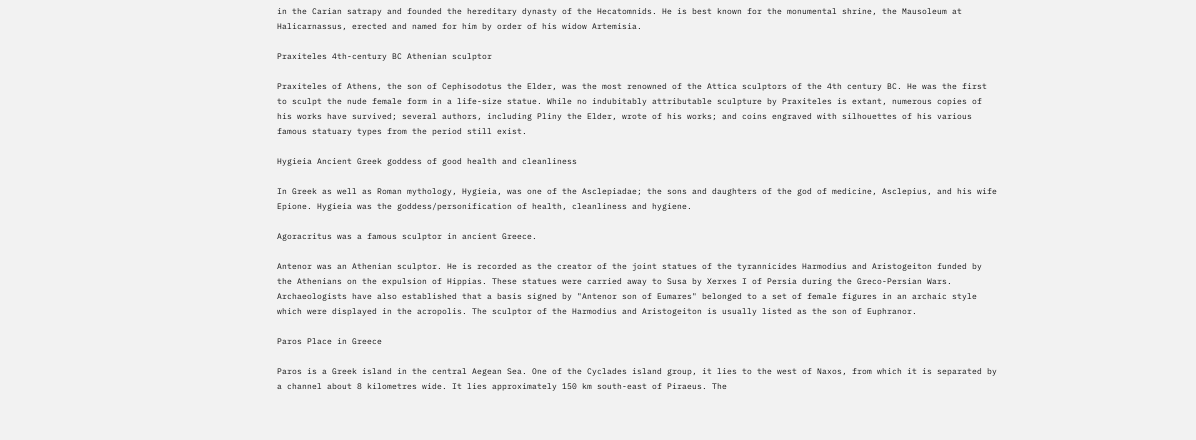in the Carian satrapy and founded the hereditary dynasty of the Hecatomnids. He is best known for the monumental shrine, the Mausoleum at Halicarnassus, erected and named for him by order of his widow Artemisia.

Praxiteles 4th-century BC Athenian sculptor

Praxiteles of Athens, the son of Cephisodotus the Elder, was the most renowned of the Attica sculptors of the 4th century BC. He was the first to sculpt the nude female form in a life-size statue. While no indubitably attributable sculpture by Praxiteles is extant, numerous copies of his works have survived; several authors, including Pliny the Elder, wrote of his works; and coins engraved with silhouettes of his various famous statuary types from the period still exist.

Hygieia Ancient Greek goddess of good health and cleanliness

In Greek as well as Roman mythology, Hygieia, was one of the Asclepiadae; the sons and daughters of the god of medicine, Asclepius, and his wife Epione. Hygieia was the goddess/personification of health, cleanliness and hygiene.

Agoracritus was a famous sculptor in ancient Greece.

Antenor was an Athenian sculptor. He is recorded as the creator of the joint statues of the tyrannicides Harmodius and Aristogeiton funded by the Athenians on the expulsion of Hippias. These statues were carried away to Susa by Xerxes I of Persia during the Greco-Persian Wars. Archaeologists have also established that a basis signed by "Antenor son of Eumares" belonged to a set of female figures in an archaic style which were displayed in the acropolis. The sculptor of the Harmodius and Aristogeiton is usually listed as the son of Euphranor.

Paros Place in Greece

Paros is a Greek island in the central Aegean Sea. One of the Cyclades island group, it lies to the west of Naxos, from which it is separated by a channel about 8 kilometres wide. It lies approximately 150 km south-east of Piraeus. The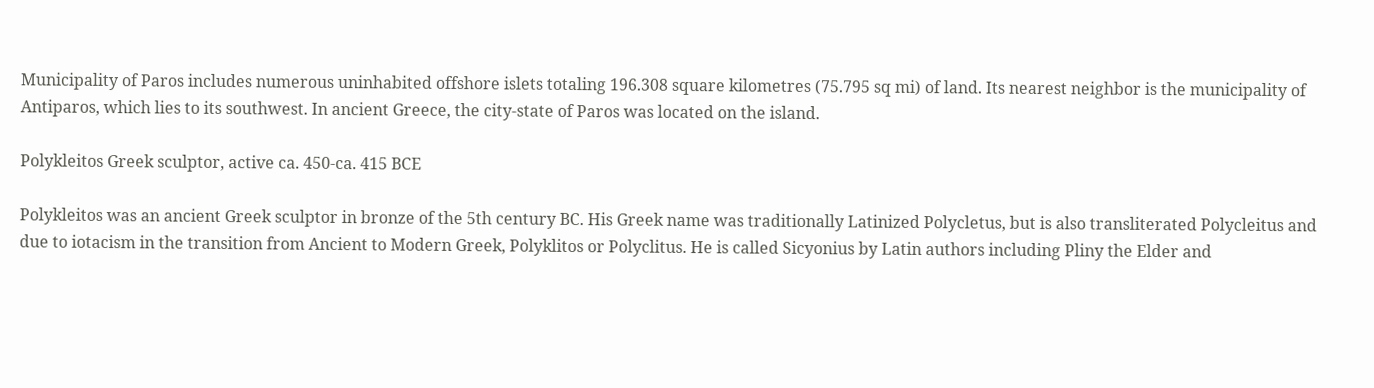Municipality of Paros includes numerous uninhabited offshore islets totaling 196.308 square kilometres (75.795 sq mi) of land. Its nearest neighbor is the municipality of Antiparos, which lies to its southwest. In ancient Greece, the city-state of Paros was located on the island.

Polykleitos Greek sculptor, active ca. 450-ca. 415 BCE

Polykleitos was an ancient Greek sculptor in bronze of the 5th century BC. His Greek name was traditionally Latinized Polycletus, but is also transliterated Polycleitus and due to iotacism in the transition from Ancient to Modern Greek, Polyklitos or Polyclitus. He is called Sicyonius by Latin authors including Pliny the Elder and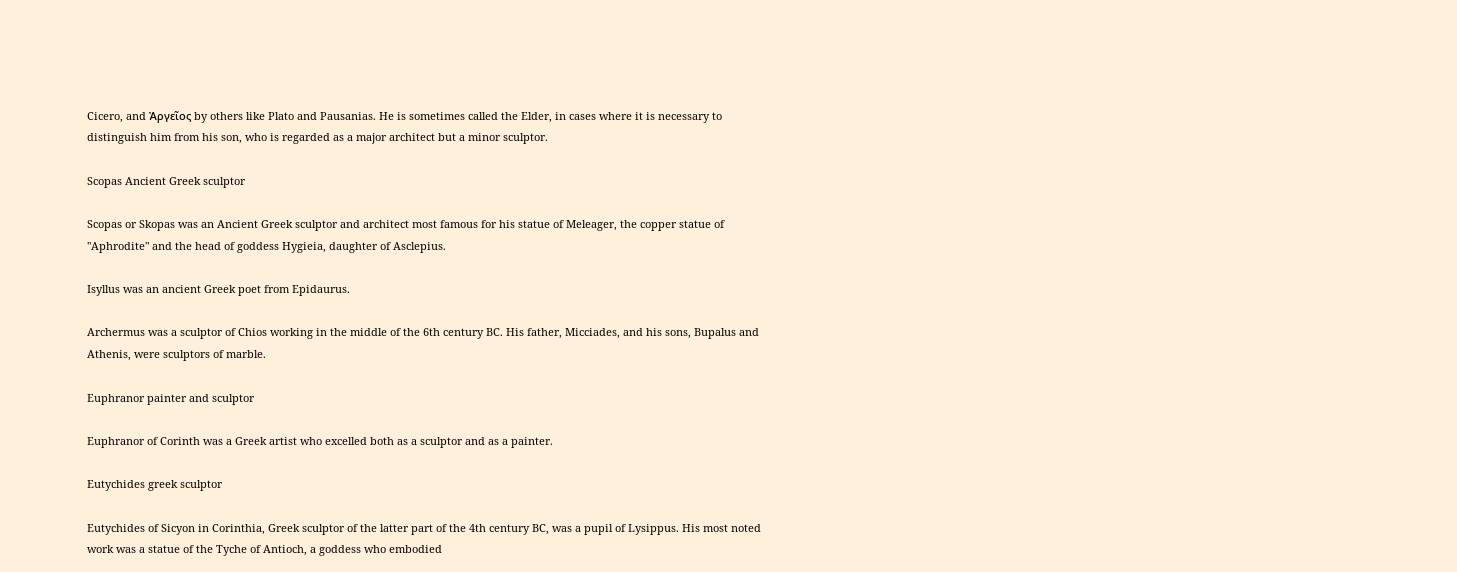Cicero, and Ἀργεῖος by others like Plato and Pausanias. He is sometimes called the Elder, in cases where it is necessary to distinguish him from his son, who is regarded as a major architect but a minor sculptor.

Scopas Ancient Greek sculptor

Scopas or Skopas was an Ancient Greek sculptor and architect most famous for his statue of Meleager, the copper statue of "Aphrodite" and the head of goddess Hygieia, daughter of Asclepius.

Isyllus was an ancient Greek poet from Epidaurus.

Archermus was a sculptor of Chios working in the middle of the 6th century BC. His father, Micciades, and his sons, Bupalus and Athenis, were sculptors of marble.

Euphranor painter and sculptor

Euphranor of Corinth was a Greek artist who excelled both as a sculptor and as a painter.

Eutychides greek sculptor

Eutychides of Sicyon in Corinthia, Greek sculptor of the latter part of the 4th century BC, was a pupil of Lysippus. His most noted work was a statue of the Tyche of Antioch, a goddess who embodied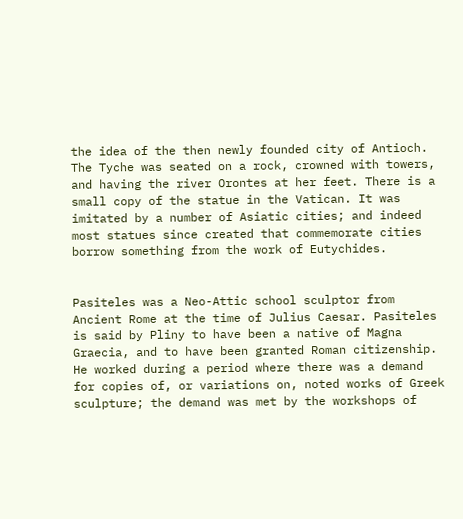the idea of the then newly founded city of Antioch. The Tyche was seated on a rock, crowned with towers, and having the river Orontes at her feet. There is a small copy of the statue in the Vatican. It was imitated by a number of Asiatic cities; and indeed most statues since created that commemorate cities borrow something from the work of Eutychides.


Pasiteles was a Neo-Attic school sculptor from Ancient Rome at the time of Julius Caesar. Pasiteles is said by Pliny to have been a native of Magna Graecia, and to have been granted Roman citizenship. He worked during a period where there was a demand for copies of, or variations on, noted works of Greek sculpture; the demand was met by the workshops of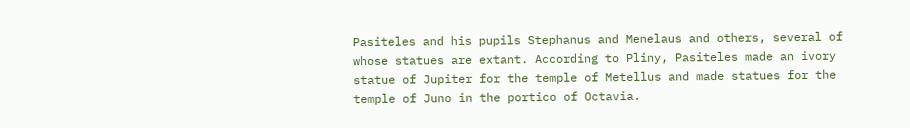Pasiteles and his pupils Stephanus and Menelaus and others, several of whose statues are extant. According to Pliny, Pasiteles made an ivory statue of Jupiter for the temple of Metellus and made statues for the temple of Juno in the portico of Octavia.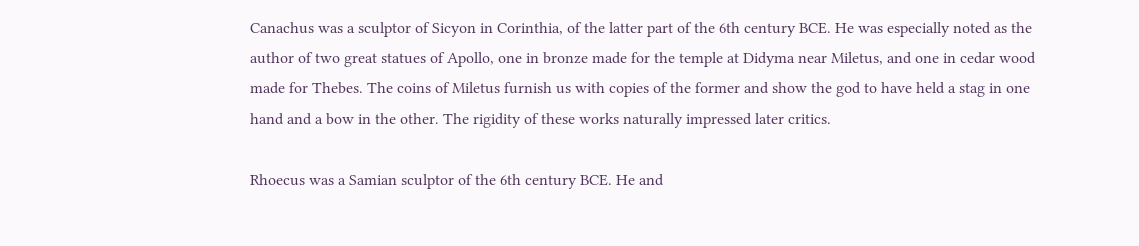Canachus was a sculptor of Sicyon in Corinthia, of the latter part of the 6th century BCE. He was especially noted as the author of two great statues of Apollo, one in bronze made for the temple at Didyma near Miletus, and one in cedar wood made for Thebes. The coins of Miletus furnish us with copies of the former and show the god to have held a stag in one hand and a bow in the other. The rigidity of these works naturally impressed later critics.

Rhoecus was a Samian sculptor of the 6th century BCE. He and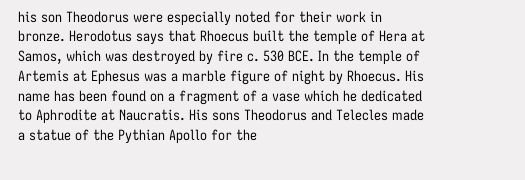his son Theodorus were especially noted for their work in bronze. Herodotus says that Rhoecus built the temple of Hera at Samos, which was destroyed by fire c. 530 BCE. In the temple of Artemis at Ephesus was a marble figure of night by Rhoecus. His name has been found on a fragment of a vase which he dedicated to Aphrodite at Naucratis. His sons Theodorus and Telecles made a statue of the Pythian Apollo for the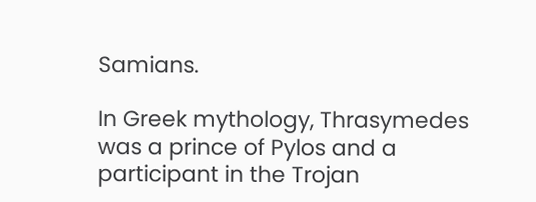Samians.

In Greek mythology, Thrasymedes was a prince of Pylos and a participant in the Trojan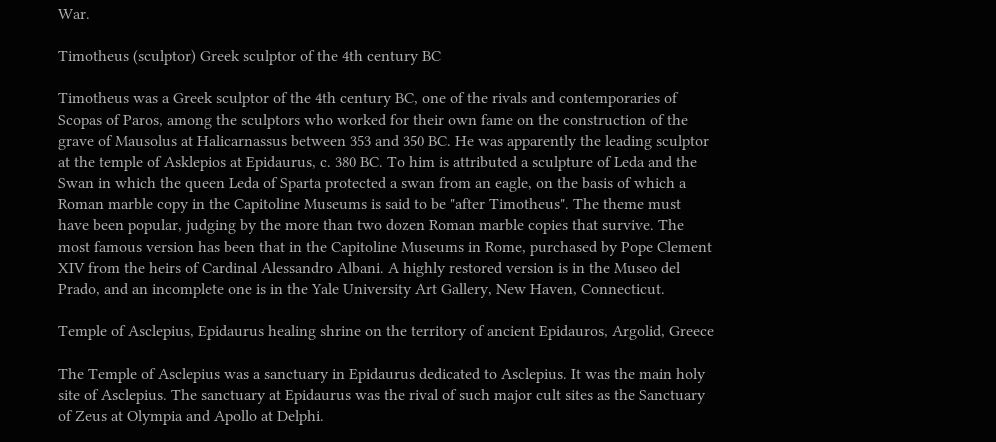War.

Timotheus (sculptor) Greek sculptor of the 4th century BC

Timotheus was a Greek sculptor of the 4th century BC, one of the rivals and contemporaries of Scopas of Paros, among the sculptors who worked for their own fame on the construction of the grave of Mausolus at Halicarnassus between 353 and 350 BC. He was apparently the leading sculptor at the temple of Asklepios at Epidaurus, c. 380 BC. To him is attributed a sculpture of Leda and the Swan in which the queen Leda of Sparta protected a swan from an eagle, on the basis of which a Roman marble copy in the Capitoline Museums is said to be "after Timotheus". The theme must have been popular, judging by the more than two dozen Roman marble copies that survive. The most famous version has been that in the Capitoline Museums in Rome, purchased by Pope Clement XIV from the heirs of Cardinal Alessandro Albani. A highly restored version is in the Museo del Prado, and an incomplete one is in the Yale University Art Gallery, New Haven, Connecticut.

Temple of Asclepius, Epidaurus healing shrine on the territory of ancient Epidauros, Argolid, Greece

The Temple of Asclepius was a sanctuary in Epidaurus dedicated to Asclepius. It was the main holy site of Asclepius. The sanctuary at Epidaurus was the rival of such major cult sites as the Sanctuary of Zeus at Olympia and Apollo at Delphi.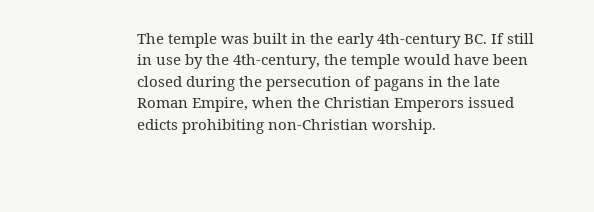The temple was built in the early 4th-century BC. If still in use by the 4th-century, the temple would have been closed during the persecution of pagans in the late Roman Empire, when the Christian Emperors issued edicts prohibiting non-Christian worship.